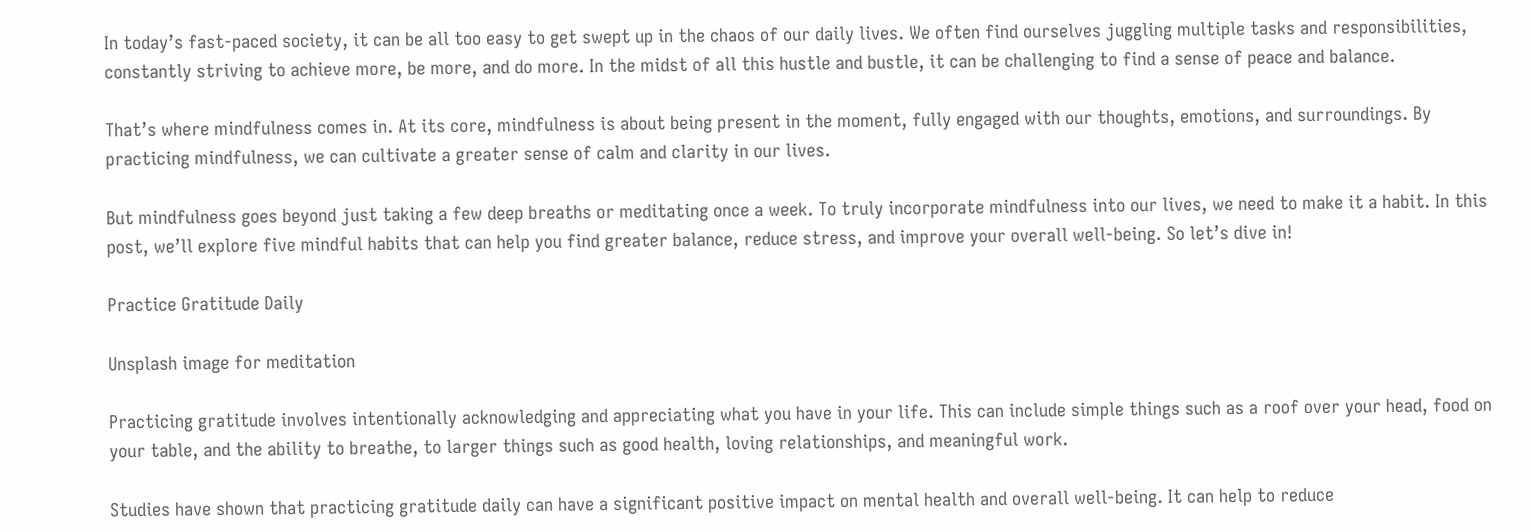In today’s fast-paced society, it can be all too easy to get swept up in the chaos of our daily lives. We often find ourselves juggling multiple tasks and responsibilities, constantly striving to achieve more, be more, and do more. In the midst of all this hustle and bustle, it can be challenging to find a sense of peace and balance.

That’s where mindfulness comes in. At its core, mindfulness is about being present in the moment, fully engaged with our thoughts, emotions, and surroundings. By practicing mindfulness, we can cultivate a greater sense of calm and clarity in our lives.

But mindfulness goes beyond just taking a few deep breaths or meditating once a week. To truly incorporate mindfulness into our lives, we need to make it a habit. In this post, we’ll explore five mindful habits that can help you find greater balance, reduce stress, and improve your overall well-being. So let’s dive in!

Practice Gratitude Daily

Unsplash image for meditation

Practicing gratitude involves intentionally acknowledging and appreciating what you have in your life. This can include simple things such as a roof over your head, food on your table, and the ability to breathe, to larger things such as good health, loving relationships, and meaningful work.

Studies have shown that practicing gratitude daily can have a significant positive impact on mental health and overall well-being. It can help to reduce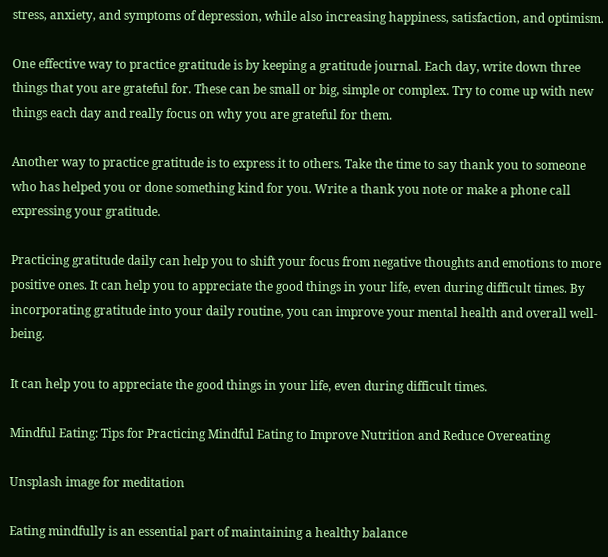stress, anxiety, and symptoms of depression, while also increasing happiness, satisfaction, and optimism.

One effective way to practice gratitude is by keeping a gratitude journal. Each day, write down three things that you are grateful for. These can be small or big, simple or complex. Try to come up with new things each day and really focus on why you are grateful for them.

Another way to practice gratitude is to express it to others. Take the time to say thank you to someone who has helped you or done something kind for you. Write a thank you note or make a phone call expressing your gratitude.

Practicing gratitude daily can help you to shift your focus from negative thoughts and emotions to more positive ones. It can help you to appreciate the good things in your life, even during difficult times. By incorporating gratitude into your daily routine, you can improve your mental health and overall well-being.

It can help you to appreciate the good things in your life, even during difficult times.

Mindful Eating: Tips for Practicing Mindful Eating to Improve Nutrition and Reduce Overeating

Unsplash image for meditation

Eating mindfully is an essential part of maintaining a healthy balance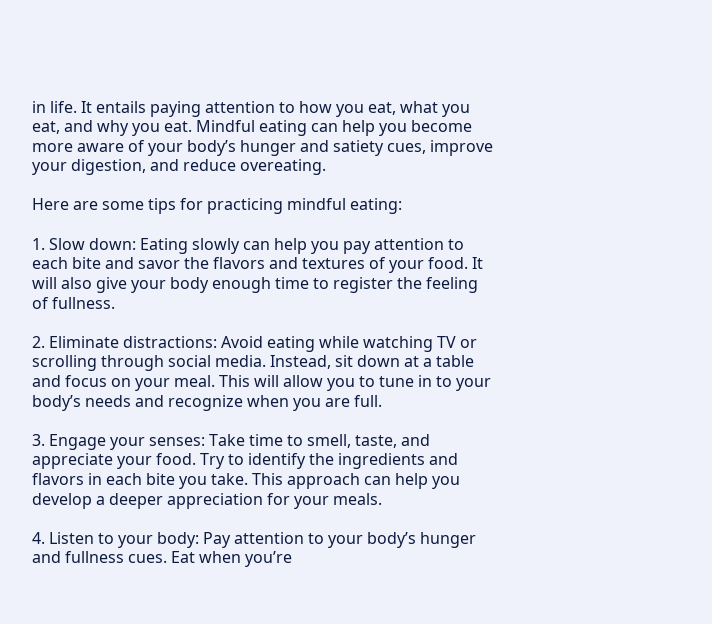in life. It entails paying attention to how you eat, what you eat, and why you eat. Mindful eating can help you become more aware of your body’s hunger and satiety cues, improve your digestion, and reduce overeating.

Here are some tips for practicing mindful eating:

1. Slow down: Eating slowly can help you pay attention to each bite and savor the flavors and textures of your food. It will also give your body enough time to register the feeling of fullness.

2. Eliminate distractions: Avoid eating while watching TV or scrolling through social media. Instead, sit down at a table and focus on your meal. This will allow you to tune in to your body’s needs and recognize when you are full.

3. Engage your senses: Take time to smell, taste, and appreciate your food. Try to identify the ingredients and flavors in each bite you take. This approach can help you develop a deeper appreciation for your meals.

4. Listen to your body: Pay attention to your body’s hunger and fullness cues. Eat when you’re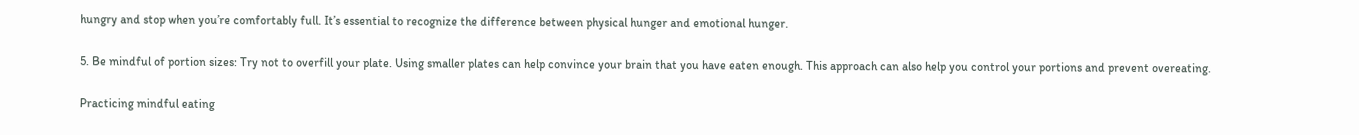hungry and stop when you’re comfortably full. It’s essential to recognize the difference between physical hunger and emotional hunger.

5. Be mindful of portion sizes: Try not to overfill your plate. Using smaller plates can help convince your brain that you have eaten enough. This approach can also help you control your portions and prevent overeating.

Practicing mindful eating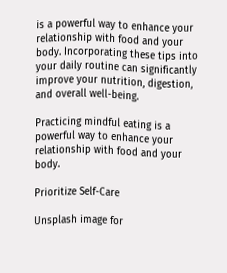is a powerful way to enhance your relationship with food and your body. Incorporating these tips into your daily routine can significantly improve your nutrition, digestion, and overall well-being.

Practicing mindful eating is a powerful way to enhance your relationship with food and your body.

Prioritize Self-Care

Unsplash image for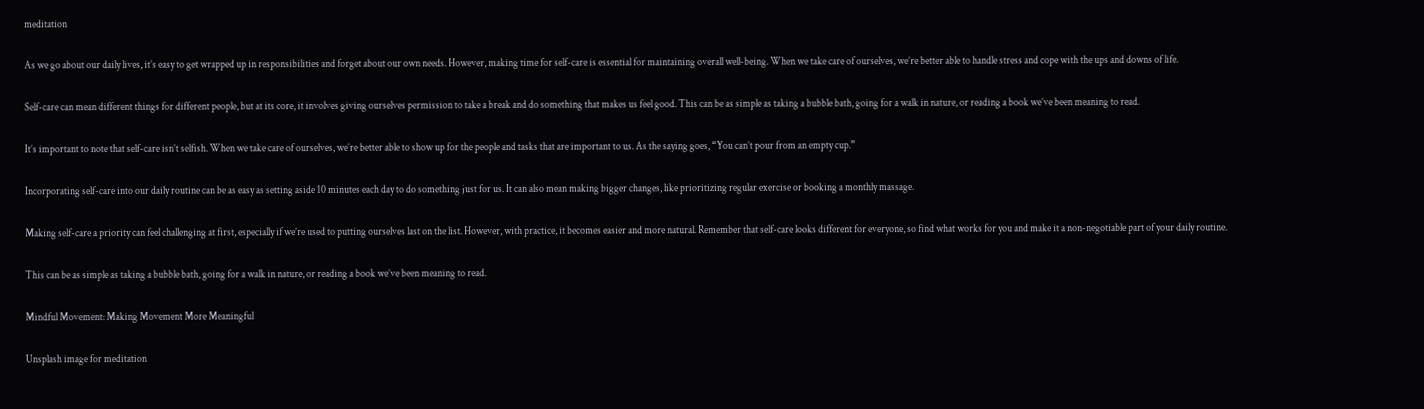meditation

As we go about our daily lives, it’s easy to get wrapped up in responsibilities and forget about our own needs. However, making time for self-care is essential for maintaining overall well-being. When we take care of ourselves, we’re better able to handle stress and cope with the ups and downs of life.

Self-care can mean different things for different people, but at its core, it involves giving ourselves permission to take a break and do something that makes us feel good. This can be as simple as taking a bubble bath, going for a walk in nature, or reading a book we’ve been meaning to read.

It’s important to note that self-care isn’t selfish. When we take care of ourselves, we’re better able to show up for the people and tasks that are important to us. As the saying goes, “You can’t pour from an empty cup.”

Incorporating self-care into our daily routine can be as easy as setting aside 10 minutes each day to do something just for us. It can also mean making bigger changes, like prioritizing regular exercise or booking a monthly massage.

Making self-care a priority can feel challenging at first, especially if we’re used to putting ourselves last on the list. However, with practice, it becomes easier and more natural. Remember that self-care looks different for everyone, so find what works for you and make it a non-negotiable part of your daily routine.

This can be as simple as taking a bubble bath, going for a walk in nature, or reading a book we’ve been meaning to read.

Mindful Movement: Making Movement More Meaningful

Unsplash image for meditation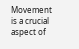Movement is a crucial aspect of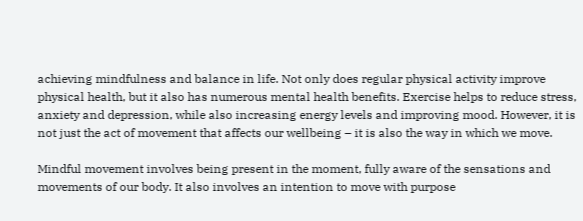achieving mindfulness and balance in life. Not only does regular physical activity improve physical health, but it also has numerous mental health benefits. Exercise helps to reduce stress, anxiety and depression, while also increasing energy levels and improving mood. However, it is not just the act of movement that affects our wellbeing – it is also the way in which we move.

Mindful movement involves being present in the moment, fully aware of the sensations and movements of our body. It also involves an intention to move with purpose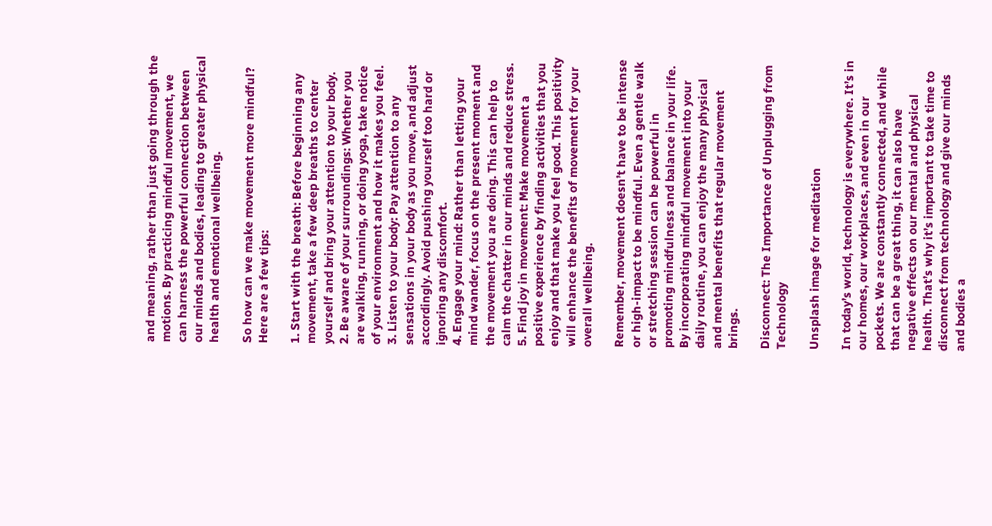and meaning, rather than just going through the motions. By practicing mindful movement, we can harness the powerful connection between our minds and bodies, leading to greater physical health and emotional wellbeing.

So how can we make movement more mindful? Here are a few tips:

1. Start with the breath: Before beginning any movement, take a few deep breaths to center yourself and bring your attention to your body.
2. Be aware of your surroundings: Whether you are walking, running, or doing yoga, take notice of your environment and how it makes you feel.
3. Listen to your body: Pay attention to any sensations in your body as you move, and adjust accordingly. Avoid pushing yourself too hard or ignoring any discomfort.
4. Engage your mind: Rather than letting your mind wander, focus on the present moment and the movement you are doing. This can help to calm the chatter in our minds and reduce stress.
5. Find joy in movement: Make movement a positive experience by finding activities that you enjoy and that make you feel good. This positivity will enhance the benefits of movement for your overall wellbeing.

Remember, movement doesn’t have to be intense or high-impact to be mindful. Even a gentle walk or stretching session can be powerful in promoting mindfulness and balance in your life. By incorporating mindful movement into your daily routine, you can enjoy the many physical and mental benefits that regular movement brings.

Disconnect: The Importance of Unplugging from Technology

Unsplash image for meditation

In today’s world, technology is everywhere. It’s in our homes, our workplaces, and even in our pockets. We are constantly connected, and while that can be a great thing, it can also have negative effects on our mental and physical health. That’s why it’s important to take time to disconnect from technology and give our minds and bodies a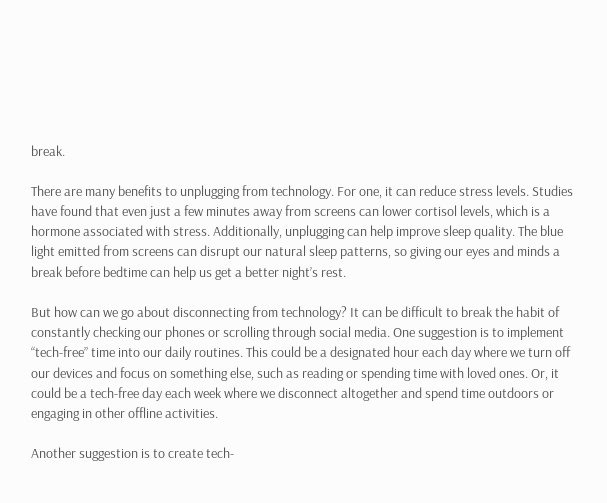break.

There are many benefits to unplugging from technology. For one, it can reduce stress levels. Studies have found that even just a few minutes away from screens can lower cortisol levels, which is a hormone associated with stress. Additionally, unplugging can help improve sleep quality. The blue light emitted from screens can disrupt our natural sleep patterns, so giving our eyes and minds a break before bedtime can help us get a better night’s rest.

But how can we go about disconnecting from technology? It can be difficult to break the habit of constantly checking our phones or scrolling through social media. One suggestion is to implement “tech-free” time into our daily routines. This could be a designated hour each day where we turn off our devices and focus on something else, such as reading or spending time with loved ones. Or, it could be a tech-free day each week where we disconnect altogether and spend time outdoors or engaging in other offline activities.

Another suggestion is to create tech-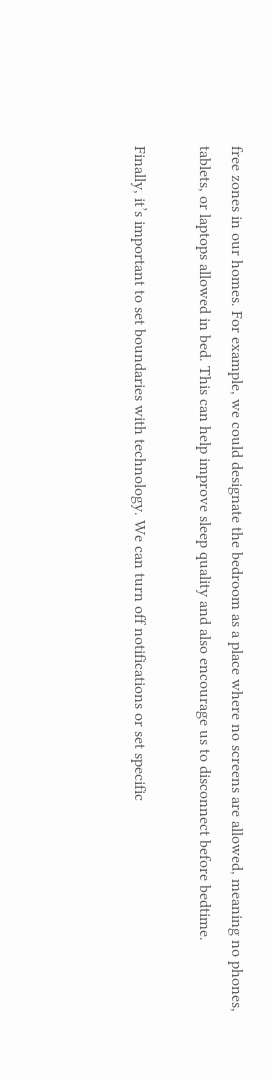free zones in our homes. For example, we could designate the bedroom as a place where no screens are allowed, meaning no phones, tablets, or laptops allowed in bed. This can help improve sleep quality and also encourage us to disconnect before bedtime.

Finally, it’s important to set boundaries with technology. We can turn off notifications or set specific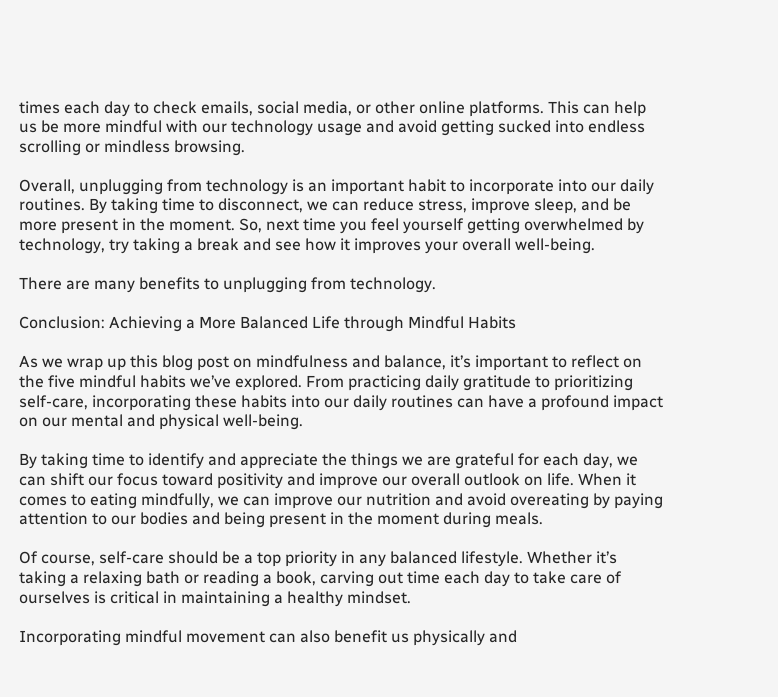times each day to check emails, social media, or other online platforms. This can help us be more mindful with our technology usage and avoid getting sucked into endless scrolling or mindless browsing.

Overall, unplugging from technology is an important habit to incorporate into our daily routines. By taking time to disconnect, we can reduce stress, improve sleep, and be more present in the moment. So, next time you feel yourself getting overwhelmed by technology, try taking a break and see how it improves your overall well-being.

There are many benefits to unplugging from technology.

Conclusion: Achieving a More Balanced Life through Mindful Habits

As we wrap up this blog post on mindfulness and balance, it’s important to reflect on the five mindful habits we’ve explored. From practicing daily gratitude to prioritizing self-care, incorporating these habits into our daily routines can have a profound impact on our mental and physical well-being.

By taking time to identify and appreciate the things we are grateful for each day, we can shift our focus toward positivity and improve our overall outlook on life. When it comes to eating mindfully, we can improve our nutrition and avoid overeating by paying attention to our bodies and being present in the moment during meals.

Of course, self-care should be a top priority in any balanced lifestyle. Whether it’s taking a relaxing bath or reading a book, carving out time each day to take care of ourselves is critical in maintaining a healthy mindset.

Incorporating mindful movement can also benefit us physically and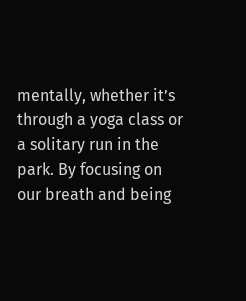mentally, whether it’s through a yoga class or a solitary run in the park. By focusing on our breath and being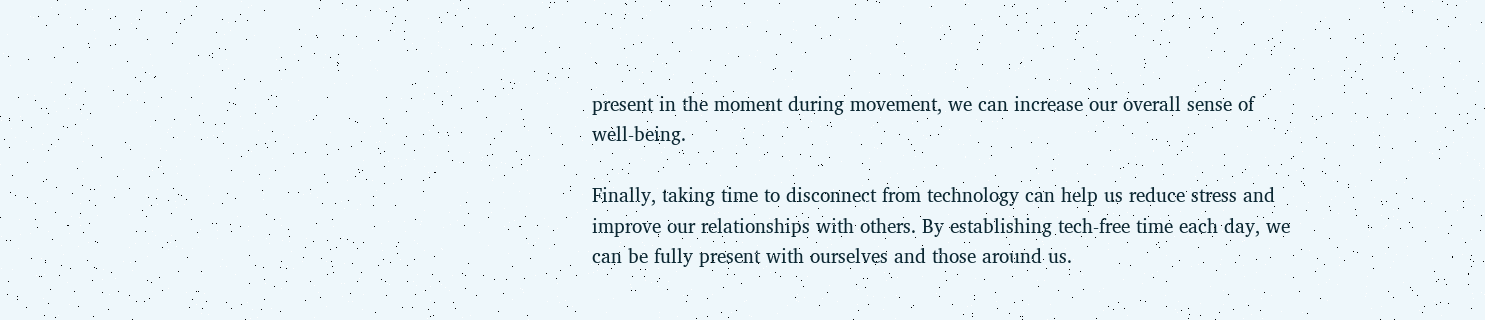present in the moment during movement, we can increase our overall sense of well-being.

Finally, taking time to disconnect from technology can help us reduce stress and improve our relationships with others. By establishing tech-free time each day, we can be fully present with ourselves and those around us.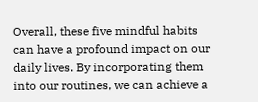Overall, these five mindful habits can have a profound impact on our daily lives. By incorporating them into our routines, we can achieve a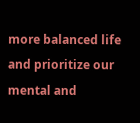more balanced life and prioritize our mental and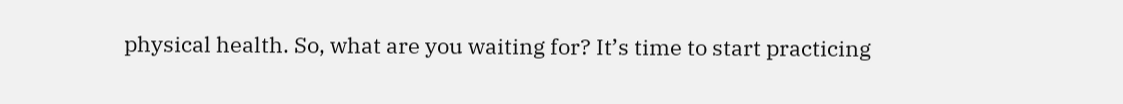physical health. So, what are you waiting for? It’s time to start practicing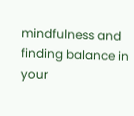mindfulness and finding balance in your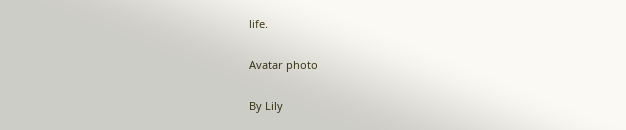life.

Avatar photo

By Lily